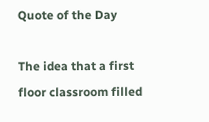Quote of the Day

The idea that a first floor classroom filled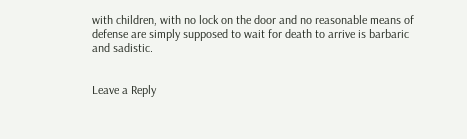with children, with no lock on the door and no reasonable means of defense are simply supposed to wait for death to arrive is barbaric and sadistic.


Leave a Reply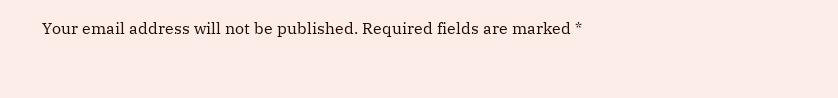Your email address will not be published. Required fields are marked *